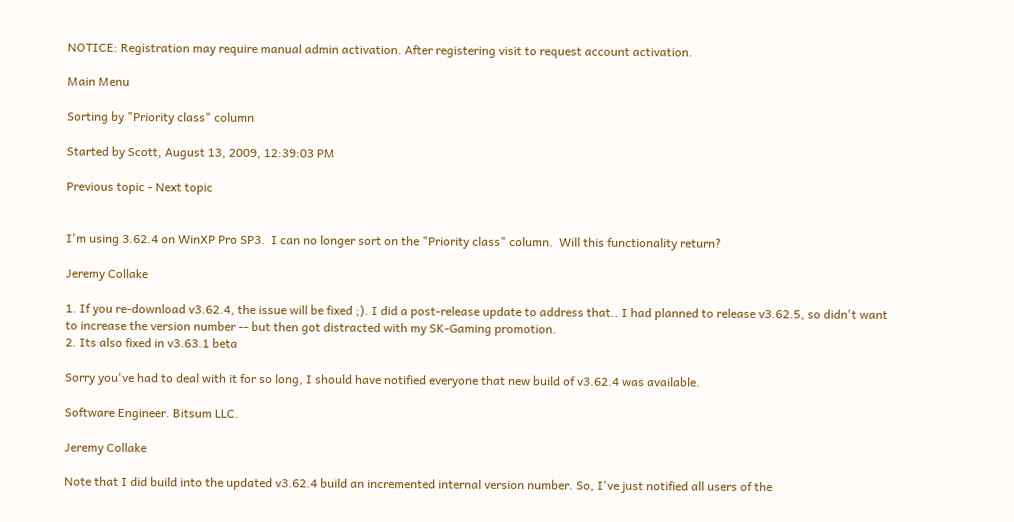NOTICE: Registration may require manual admin activation. After registering visit to request account activation.

Main Menu

Sorting by "Priority class" column

Started by Scott, August 13, 2009, 12:39:03 PM

Previous topic - Next topic


I'm using 3.62.4 on WinXP Pro SP3.  I can no longer sort on the "Priority class" column.  Will this functionality return?

Jeremy Collake

1. If you re-download v3.62.4, the issue will be fixed ;). I did a post-release update to address that.. I had planned to release v3.62.5, so didn't want to increase the version number -- but then got distracted with my SK-Gaming promotion.
2. Its also fixed in v3.63.1 beta

Sorry you've had to deal with it for so long, I should have notified everyone that new build of v3.62.4 was available.

Software Engineer. Bitsum LLC.

Jeremy Collake

Note that I did build into the updated v3.62.4 build an incremented internal version number. So, I've just notified all users of the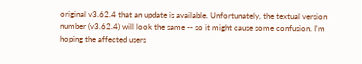original v3.62.4 that an update is available. Unfortunately, the textual version number (v3.62.4) will look the same -- so it might cause some confusion. I'm hoping the affected users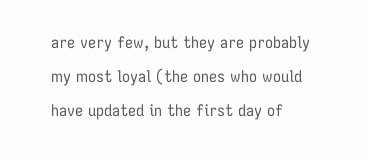are very few, but they are probably my most loyal (the ones who would have updated in the first day of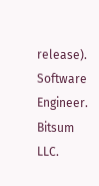release).
Software Engineer. Bitsum LLC.